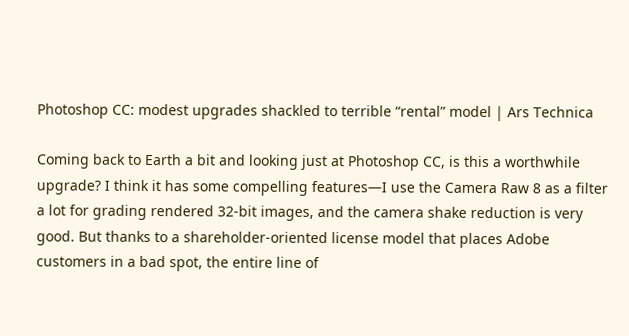Photoshop CC: modest upgrades shackled to terrible “rental” model | Ars Technica

Coming back to Earth a bit and looking just at Photoshop CC, is this a worthwhile upgrade? I think it has some compelling features—I use the Camera Raw 8 as a filter a lot for grading rendered 32-bit images, and the camera shake reduction is very good. But thanks to a shareholder-oriented license model that places Adobe customers in a bad spot, the entire line of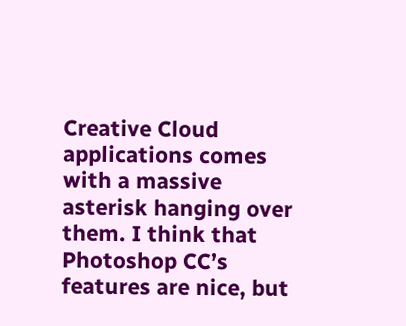Creative Cloud applications comes with a massive asterisk hanging over them. I think that Photoshop CC’s features are nice, but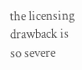the licensing drawback is so severe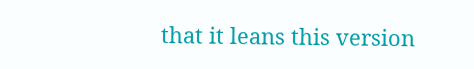that it leans this version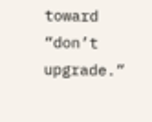toward “don’t upgrade.”